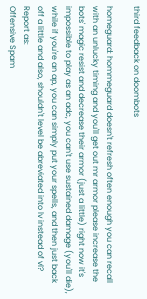third feedback on doombots

homeguard: hommeguard doesn't refresh often enough you can recall with an unlucky timing and you'll get out mr armor please increase the bots' magic resist and decrease their armor (just a little) right now it's impossible to play as an adc, you can't use sustained damage (you'll die), while if you're an ap, you can simply put your spells, and then just back off a little and also, shouldn't level be abreviated into lv instead of vl?
Report as:
Offensive Spam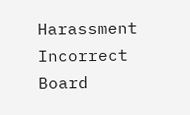Harassment Incorrect Board